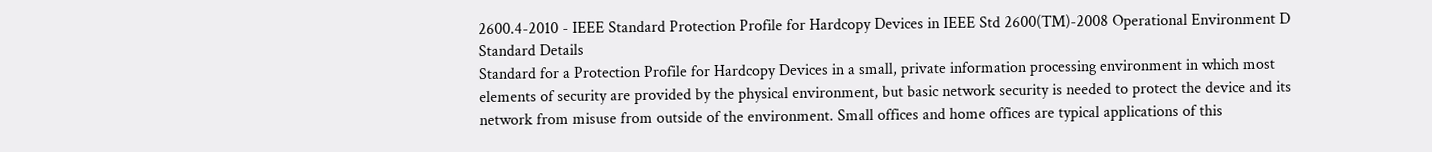2600.4-2010 - IEEE Standard Protection Profile for Hardcopy Devices in IEEE Std 2600(TM)-2008 Operational Environment D
Standard Details
Standard for a Protection Profile for Hardcopy Devices in a small, private information processing environment in which most elements of security are provided by the physical environment, but basic network security is needed to protect the device and its network from misuse from outside of the environment. Small offices and home offices are typical applications of this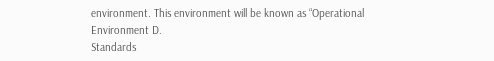environment. This environment will be known as “Operational Environment D.
Standards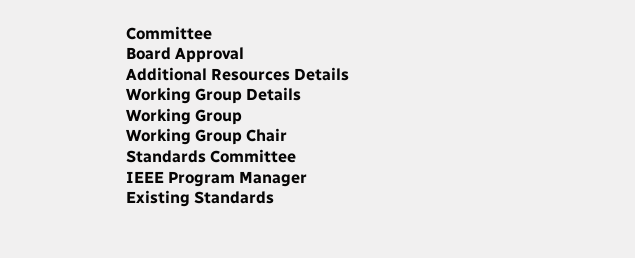Committee
Board Approval
Additional Resources Details
Working Group Details
Working Group
Working Group Chair
Standards Committee
IEEE Program Manager
Existing Standards